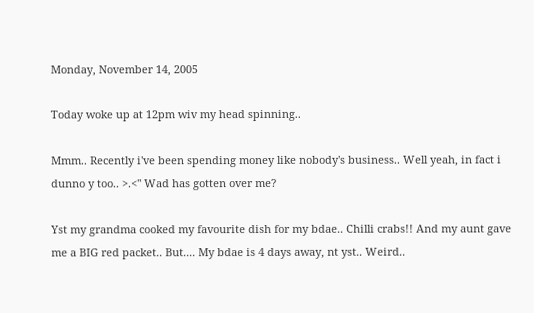Monday, November 14, 2005

Today woke up at 12pm wiv my head spinning..

Mmm.. Recently i've been spending money like nobody's business.. Well yeah, in fact i dunno y too.. >.<" Wad has gotten over me?

Yst my grandma cooked my favourite dish for my bdae.. Chilli crabs!! And my aunt gave me a BIG red packet.. But.... My bdae is 4 days away, nt yst.. Weird..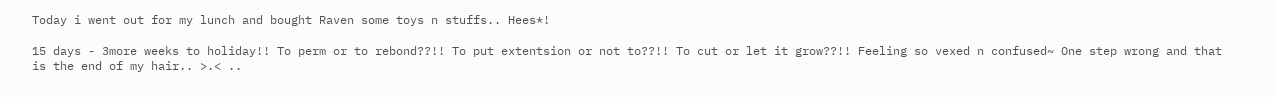Today i went out for my lunch and bought Raven some toys n stuffs.. Hees*!

15 days - 3more weeks to holiday!! To perm or to rebond??!! To put extentsion or not to??!! To cut or let it grow??!! Feeling so vexed n confused~ One step wrong and that is the end of my hair.. >.< ..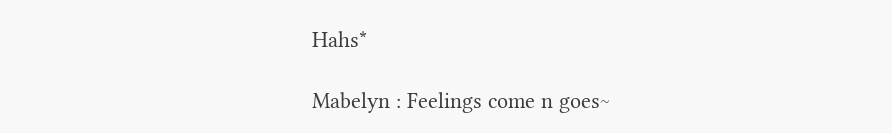Hahs*

Mabelyn : Feelings come n goes~